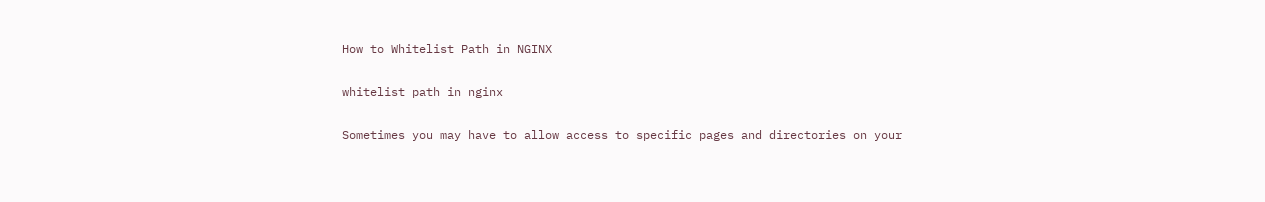How to Whitelist Path in NGINX

whitelist path in nginx

Sometimes you may have to allow access to specific pages and directories on your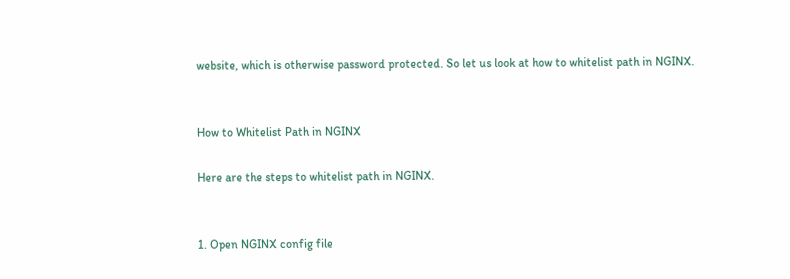website, which is otherwise password protected. So let us look at how to whitelist path in NGINX.


How to Whitelist Path in NGINX

Here are the steps to whitelist path in NGINX.


1. Open NGINX config file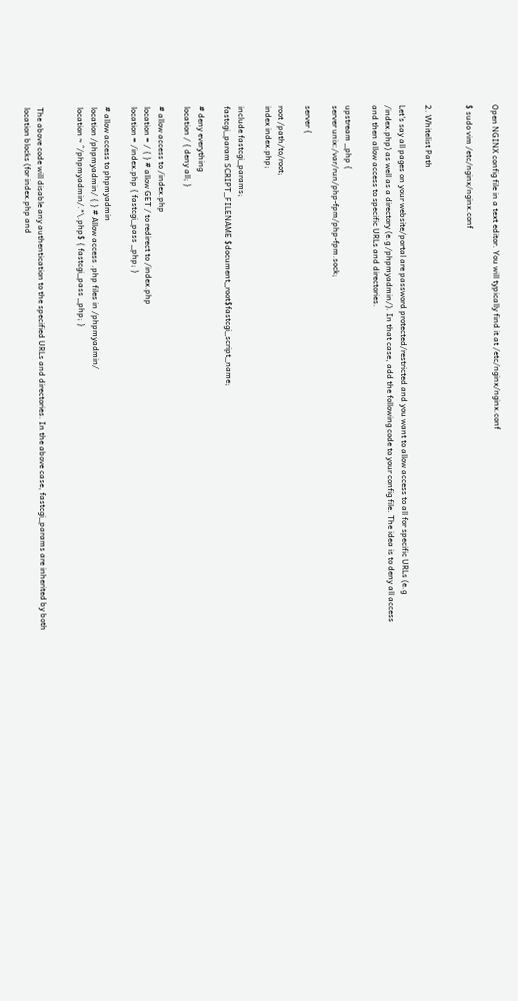Open NGINX config file in a text editor. You will typically find it at /etc/nginx/nginx.conf

$ sudo vim /etc/nginx/nginx.conf


2. Whitelist Path

Let’s say all pages on your website/portal are password protected/restricted and you want to allow access to all for specific URLs (e.g /index.php) as well as a directory (e.g /phpmyadmin/). In that case, add the following code to your config file. The idea is to deny all access and then allow access to specific URLs and directories.

upstream _php {
server unix:/var/run/php-fpm/php-fpm.sock;

server {

root /path/to/root;
index index.php;

include fastcgi_params;
fastcgi_param SCRIPT_FILENAME $document_root$fastcgi_script_name;

# deny everything
location / { deny all; }

# allow access to /index.php
location = / { } # allow GET / to redirect to /index.php
location = /index.php { fastcgi_pass _php; }

# allow access to phpmyadmin
location /phpmyadmin/ { } # Allow access .php files in /phpmyadmin/
location ~ ^/phpmyadmin/.*\.php$ { fastcgi_pass _php; }


The above code will disable any authentication to the specified URLs and directories. In the above case, fastcgi_params are inherited by both location blocks (for index.php and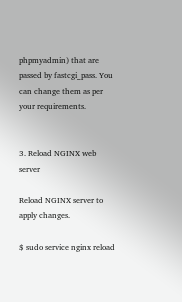phpmyadmin) that are passed by fastcgi_pass. You can change them as per your requirements.


3. Reload NGINX web server

Reload NGINX server to apply changes.

$ sudo service nginx reload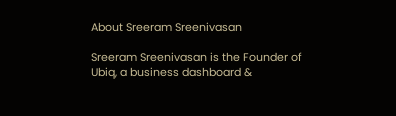About Sreeram Sreenivasan

Sreeram Sreenivasan is the Founder of Ubiq, a business dashboard &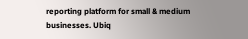reporting platform for small & medium businesses. Ubiq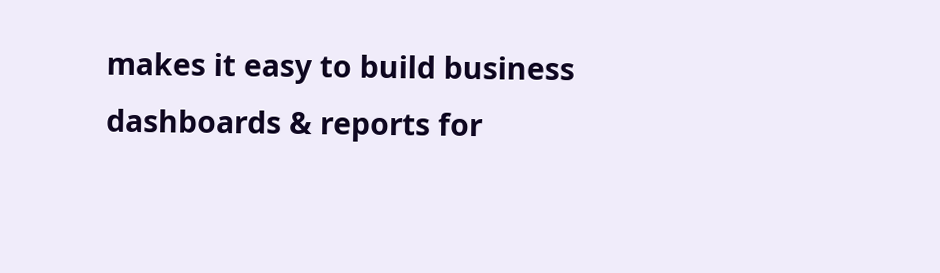makes it easy to build business dashboards & reports for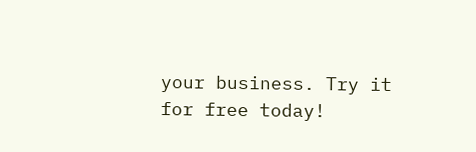your business. Try it for free today!